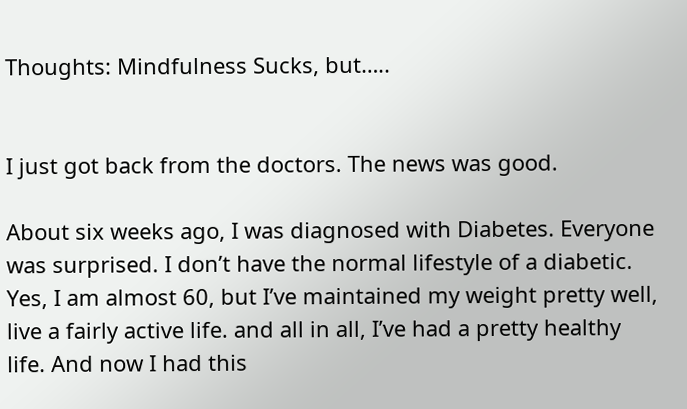Thoughts: Mindfulness Sucks, but…..


I just got back from the doctors. The news was good.

About six weeks ago, I was diagnosed with Diabetes. Everyone was surprised. I don’t have the normal lifestyle of a diabetic. Yes, I am almost 60, but I’ve maintained my weight pretty well, live a fairly active life. and all in all, I’ve had a pretty healthy life. And now I had this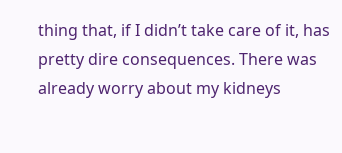thing that, if I didn’t take care of it, has pretty dire consequences. There was already worry about my kidneys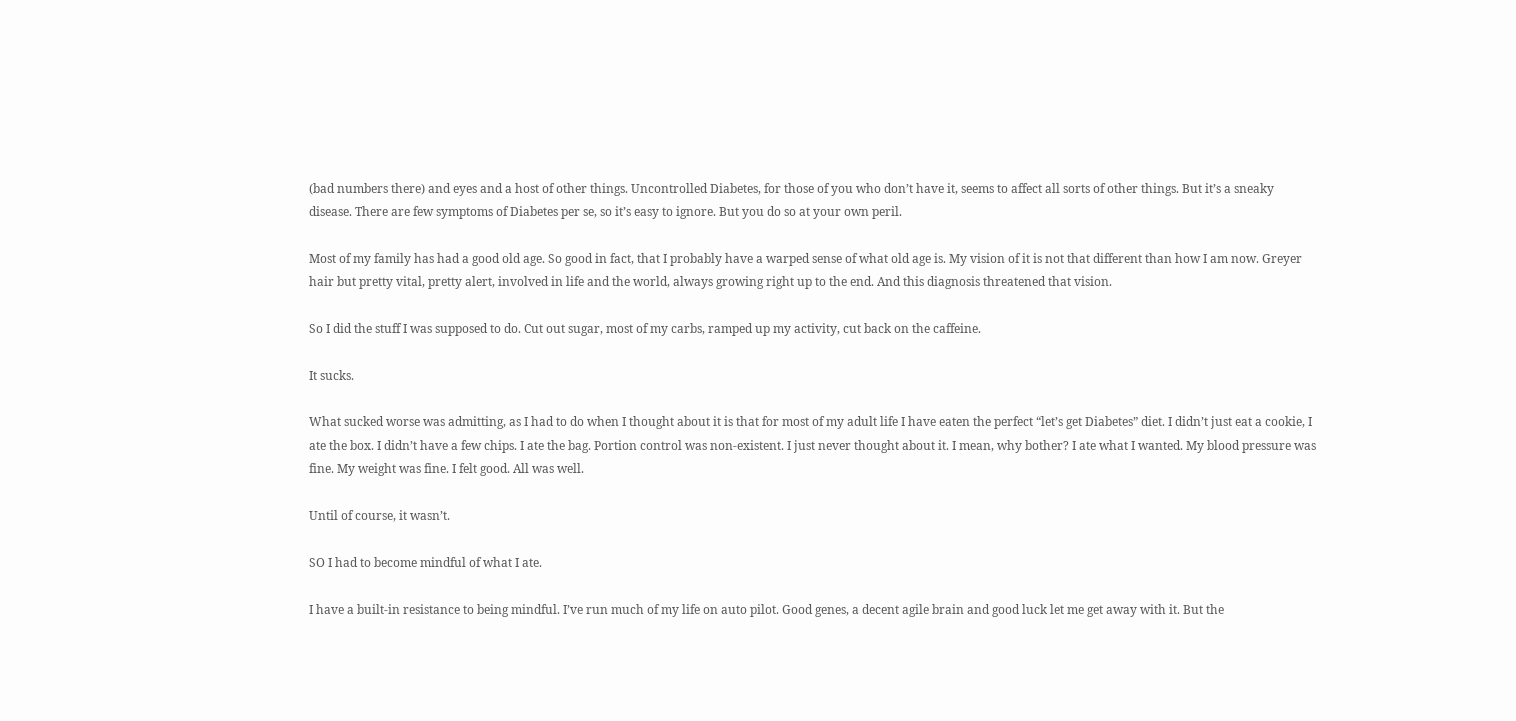(bad numbers there) and eyes and a host of other things. Uncontrolled Diabetes, for those of you who don’t have it, seems to affect all sorts of other things. But it’s a sneaky disease. There are few symptoms of Diabetes per se, so it’s easy to ignore. But you do so at your own peril.

Most of my family has had a good old age. So good in fact, that I probably have a warped sense of what old age is. My vision of it is not that different than how I am now. Greyer hair but pretty vital, pretty alert, involved in life and the world, always growing right up to the end. And this diagnosis threatened that vision.

So I did the stuff I was supposed to do. Cut out sugar, most of my carbs, ramped up my activity, cut back on the caffeine.

It sucks.

What sucked worse was admitting, as I had to do when I thought about it is that for most of my adult life I have eaten the perfect “let’s get Diabetes” diet. I didn’t just eat a cookie, I ate the box. I didn’t have a few chips. I ate the bag. Portion control was non-existent. I just never thought about it. I mean, why bother? I ate what I wanted. My blood pressure was fine. My weight was fine. I felt good. All was well.

Until of course, it wasn’t.

SO I had to become mindful of what I ate.

I have a built-in resistance to being mindful. I’ve run much of my life on auto pilot. Good genes, a decent agile brain and good luck let me get away with it. But the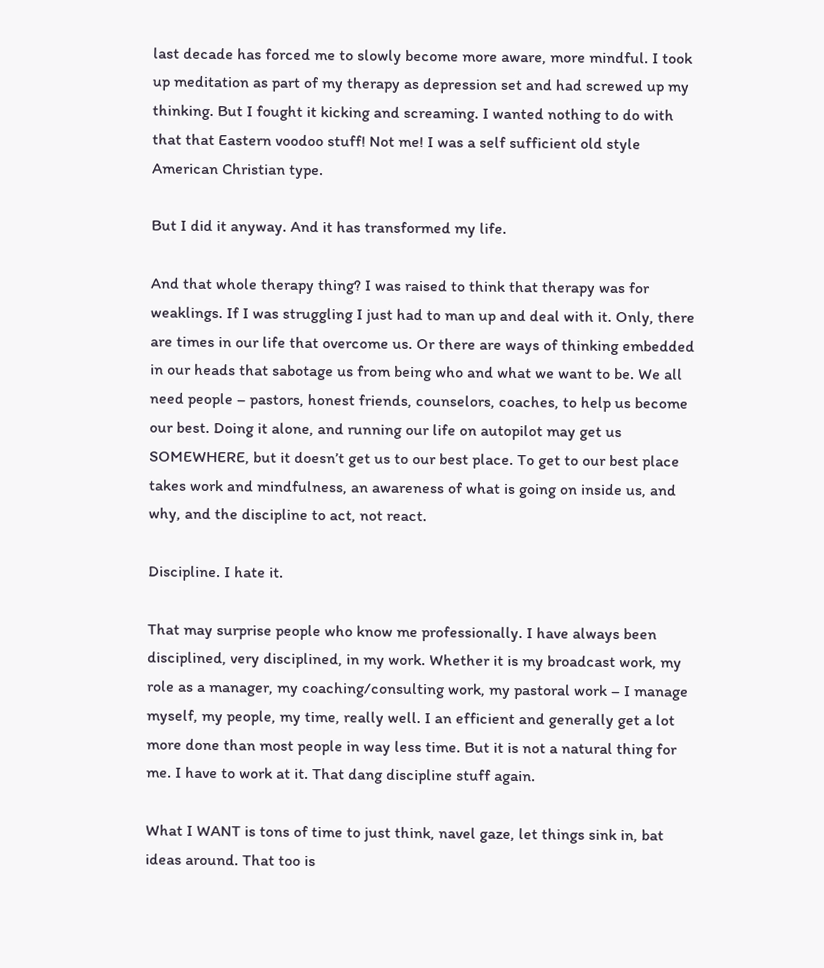last decade has forced me to slowly become more aware, more mindful. I took up meditation as part of my therapy as depression set and had screwed up my thinking. But I fought it kicking and screaming. I wanted nothing to do with that that Eastern voodoo stuff! Not me! I was a self sufficient old style American Christian type.

But I did it anyway. And it has transformed my life.

And that whole therapy thing? I was raised to think that therapy was for weaklings. If I was struggling I just had to man up and deal with it. Only, there are times in our life that overcome us. Or there are ways of thinking embedded in our heads that sabotage us from being who and what we want to be. We all need people – pastors, honest friends, counselors, coaches, to help us become our best. Doing it alone, and running our life on autopilot may get us SOMEWHERE, but it doesn’t get us to our best place. To get to our best place takes work and mindfulness, an awareness of what is going on inside us, and why, and the discipline to act, not react.

Discipline. I hate it.

That may surprise people who know me professionally. I have always been disciplined, very disciplined, in my work. Whether it is my broadcast work, my role as a manager, my coaching/consulting work, my pastoral work – I manage myself, my people, my time, really well. I an efficient and generally get a lot more done than most people in way less time. But it is not a natural thing for me. I have to work at it. That dang discipline stuff again.

What I WANT is tons of time to just think, navel gaze, let things sink in, bat ideas around. That too is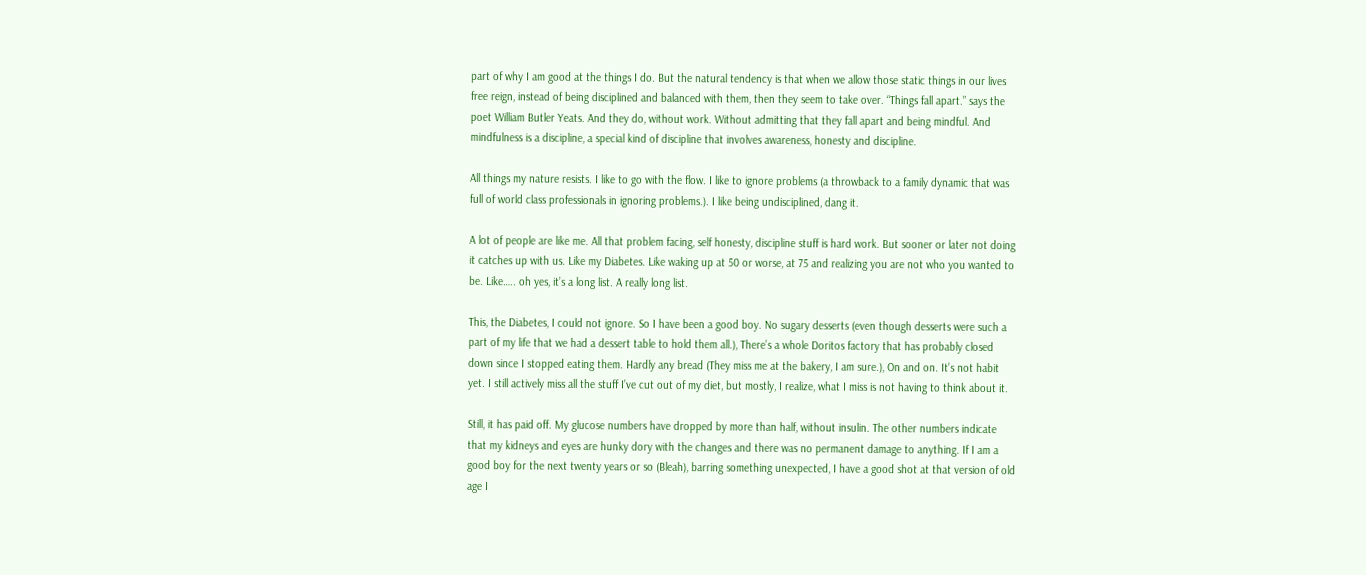part of why I am good at the things I do. But the natural tendency is that when we allow those static things in our lives free reign, instead of being disciplined and balanced with them, then they seem to take over. “Things fall apart.” says the poet William Butler Yeats. And they do, without work. Without admitting that they fall apart and being mindful. And mindfulness is a discipline, a special kind of discipline that involves awareness, honesty and discipline.

All things my nature resists. I like to go with the flow. I like to ignore problems (a throwback to a family dynamic that was full of world class professionals in ignoring problems.). I like being undisciplined, dang it.

A lot of people are like me. All that problem facing, self honesty, discipline stuff is hard work. But sooner or later not doing it catches up with us. Like my Diabetes. Like waking up at 50 or worse, at 75 and realizing you are not who you wanted to be. Like….. oh yes, it’s a long list. A really long list.

This, the Diabetes, I could not ignore. So I have been a good boy. No sugary desserts (even though desserts were such a part of my life that we had a dessert table to hold them all.), There’s a whole Doritos factory that has probably closed down since I stopped eating them. Hardly any bread (They miss me at the bakery, I am sure.), On and on. It’s not habit yet. I still actively miss all the stuff I’ve cut out of my diet, but mostly, I realize, what I miss is not having to think about it.

Still, it has paid off. My glucose numbers have dropped by more than half, without insulin. The other numbers indicate that my kidneys and eyes are hunky dory with the changes and there was no permanent damage to anything. If I am a good boy for the next twenty years or so (Bleah), barring something unexpected, I have a good shot at that version of old age I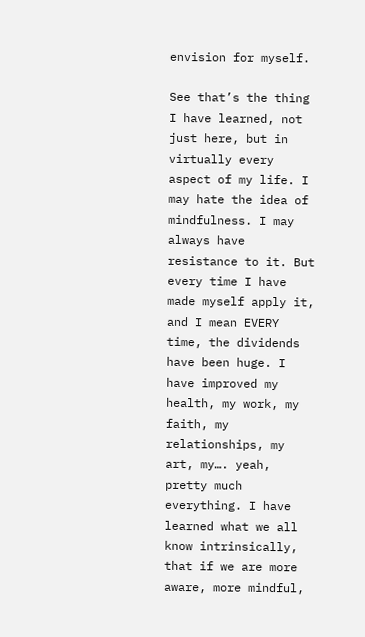envision for myself.

See that’s the thing I have learned, not just here, but in virtually every aspect of my life. I may hate the idea of mindfulness. I may always have resistance to it. But every time I have made myself apply it, and I mean EVERY time, the dividends have been huge. I have improved my health, my work, my faith, my relationships, my art, my…. yeah, pretty much everything. I have learned what we all know intrinsically, that if we are more aware, more mindful,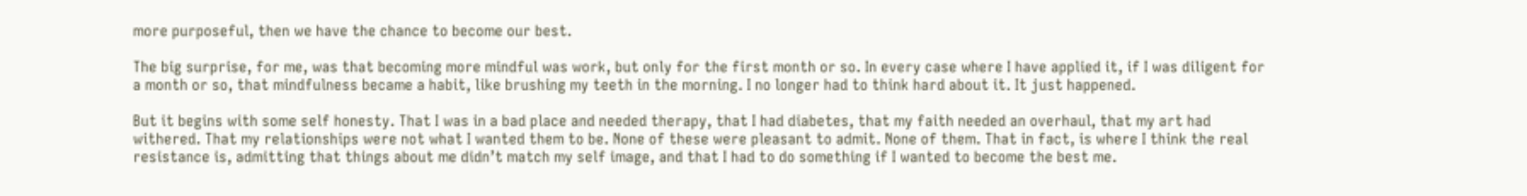more purposeful, then we have the chance to become our best.

The big surprise, for me, was that becoming more mindful was work, but only for the first month or so. In every case where I have applied it, if I was diligent for a month or so, that mindfulness became a habit, like brushing my teeth in the morning. I no longer had to think hard about it. It just happened.

But it begins with some self honesty. That I was in a bad place and needed therapy, that I had diabetes, that my faith needed an overhaul, that my art had withered. That my relationships were not what I wanted them to be. None of these were pleasant to admit. None of them. That in fact, is where I think the real resistance is, admitting that things about me didn’t match my self image, and that I had to do something if I wanted to become the best me.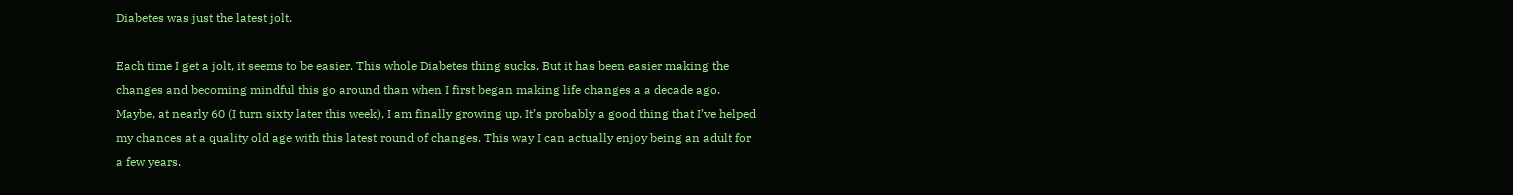Diabetes was just the latest jolt.

Each time I get a jolt, it seems to be easier. This whole Diabetes thing sucks. But it has been easier making the changes and becoming mindful this go around than when I first began making life changes a a decade ago. Maybe, at nearly 60 (I turn sixty later this week), I am finally growing up. It’s probably a good thing that I’ve helped my chances at a quality old age with this latest round of changes. This way I can actually enjoy being an adult for a few years.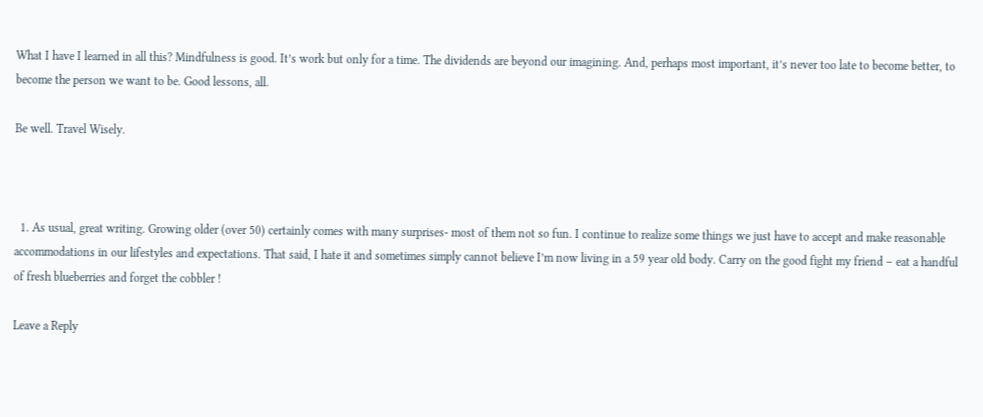What I have I learned in all this? Mindfulness is good. It’s work but only for a time. The dividends are beyond our imagining. And, perhaps most important, it’s never too late to become better, to become the person we want to be. Good lessons, all.

Be well. Travel Wisely.



  1. As usual, great writing. Growing older (over 50) certainly comes with many surprises- most of them not so fun. I continue to realize some things we just have to accept and make reasonable accommodations in our lifestyles and expectations. That said, I hate it and sometimes simply cannot believe I’m now living in a 59 year old body. Carry on the good fight my friend – eat a handful of fresh blueberries and forget the cobbler !

Leave a Reply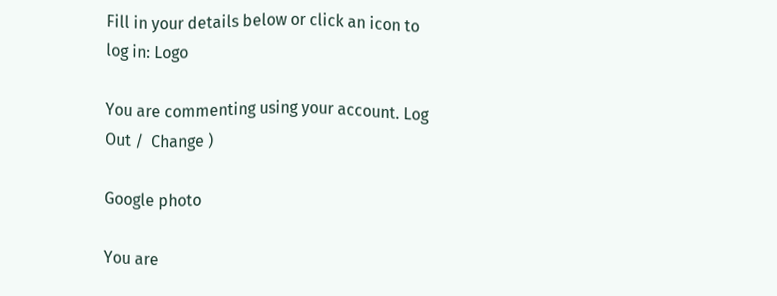Fill in your details below or click an icon to log in: Logo

You are commenting using your account. Log Out /  Change )

Google photo

You are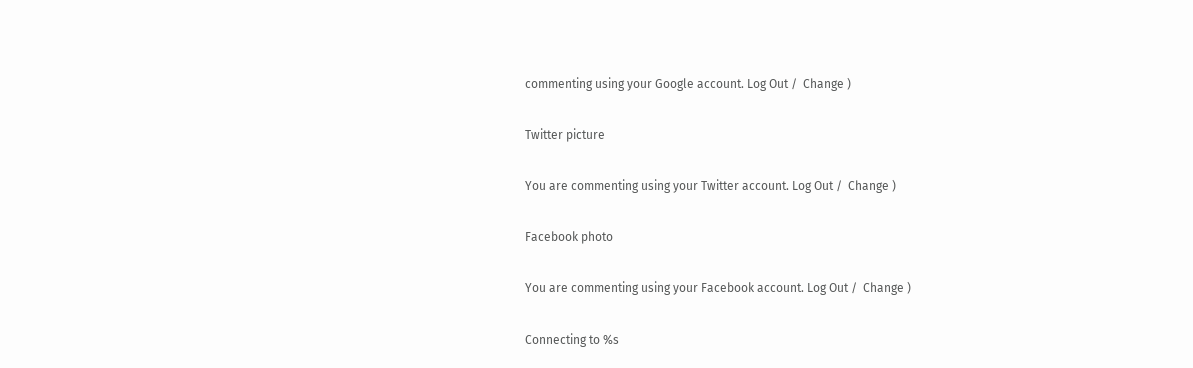commenting using your Google account. Log Out /  Change )

Twitter picture

You are commenting using your Twitter account. Log Out /  Change )

Facebook photo

You are commenting using your Facebook account. Log Out /  Change )

Connecting to %s